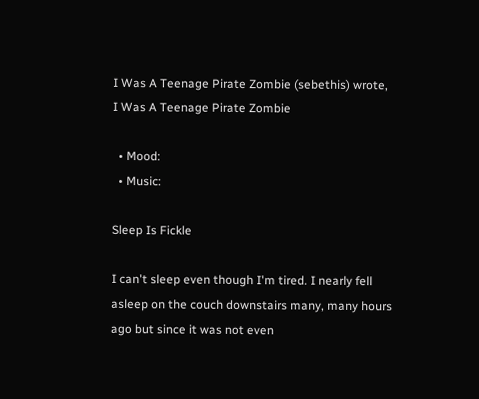I Was A Teenage Pirate Zombie (sebethis) wrote,
I Was A Teenage Pirate Zombie

  • Mood:
  • Music:

Sleep Is Fickle

I can't sleep even though I'm tired. I nearly fell asleep on the couch downstairs many, many hours ago but since it was not even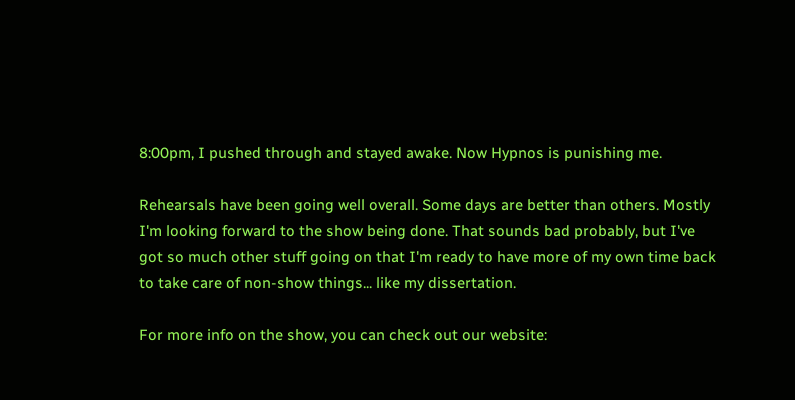8:00pm, I pushed through and stayed awake. Now Hypnos is punishing me.

Rehearsals have been going well overall. Some days are better than others. Mostly I'm looking forward to the show being done. That sounds bad probably, but I've got so much other stuff going on that I'm ready to have more of my own time back to take care of non-show things... like my dissertation.

For more info on the show, you can check out our website: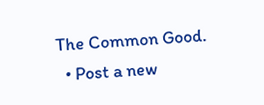The Common Good.
  • Post a new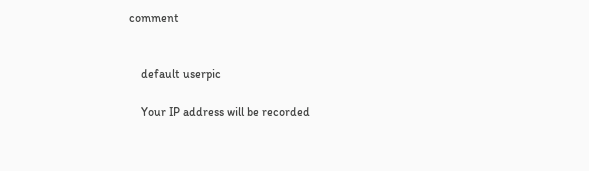comment


    default userpic

    Your IP address will be recorded